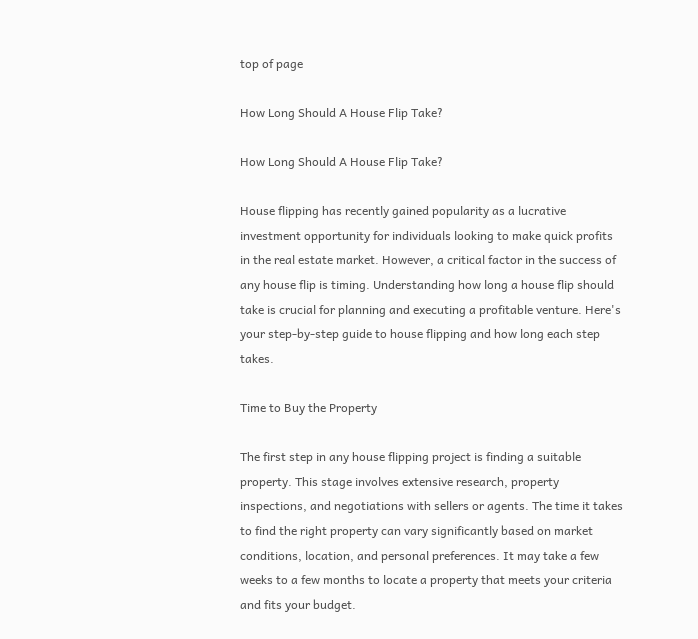top of page

How Long Should A House Flip Take?

How Long Should A House Flip Take?

House flipping has recently gained popularity as a lucrative investment opportunity for individuals looking to make quick profits in the real estate market. However, a critical factor in the success of any house flip is timing. Understanding how long a house flip should take is crucial for planning and executing a profitable venture. Here's your step-by-step guide to house flipping and how long each step takes.

Time to Buy the Property

The first step in any house flipping project is finding a suitable property. This stage involves extensive research, property inspections, and negotiations with sellers or agents. The time it takes to find the right property can vary significantly based on market conditions, location, and personal preferences. It may take a few weeks to a few months to locate a property that meets your criteria and fits your budget.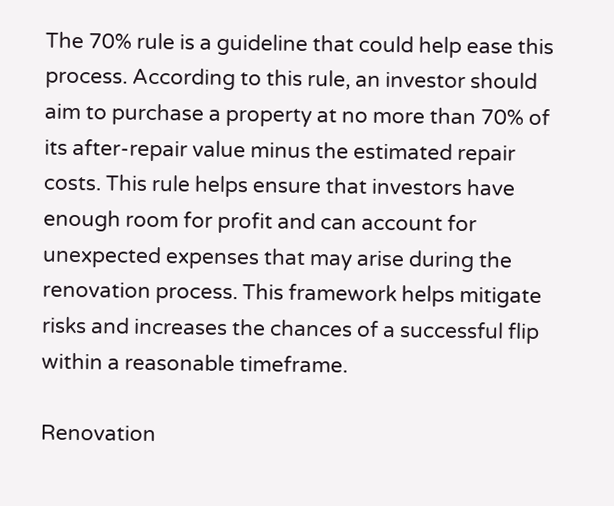The 70% rule is a guideline that could help ease this process. According to this rule, an investor should aim to purchase a property at no more than 70% of its after-repair value minus the estimated repair costs. This rule helps ensure that investors have enough room for profit and can account for unexpected expenses that may arise during the renovation process. This framework helps mitigate risks and increases the chances of a successful flip within a reasonable timeframe.

Renovation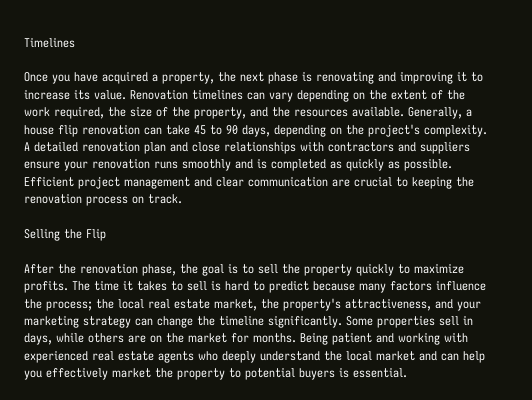Timelines

Once you have acquired a property, the next phase is renovating and improving it to increase its value. Renovation timelines can vary depending on the extent of the work required, the size of the property, and the resources available. Generally, a house flip renovation can take 45 to 90 days, depending on the project's complexity. A detailed renovation plan and close relationships with contractors and suppliers ensure your renovation runs smoothly and is completed as quickly as possible. Efficient project management and clear communication are crucial to keeping the renovation process on track.

Selling the Flip

After the renovation phase, the goal is to sell the property quickly to maximize profits. The time it takes to sell is hard to predict because many factors influence the process; the local real estate market, the property's attractiveness, and your marketing strategy can change the timeline significantly. Some properties sell in days, while others are on the market for months. Being patient and working with experienced real estate agents who deeply understand the local market and can help you effectively market the property to potential buyers is essential.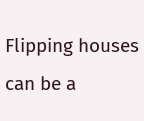Flipping houses can be a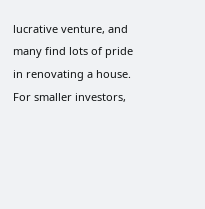lucrative venture, and many find lots of pride in renovating a house. For smaller investors,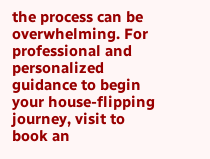the process can be overwhelming. For professional and personalized guidance to begin your house-flipping journey, visit to book an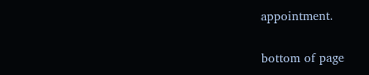appointment.


bottom of page